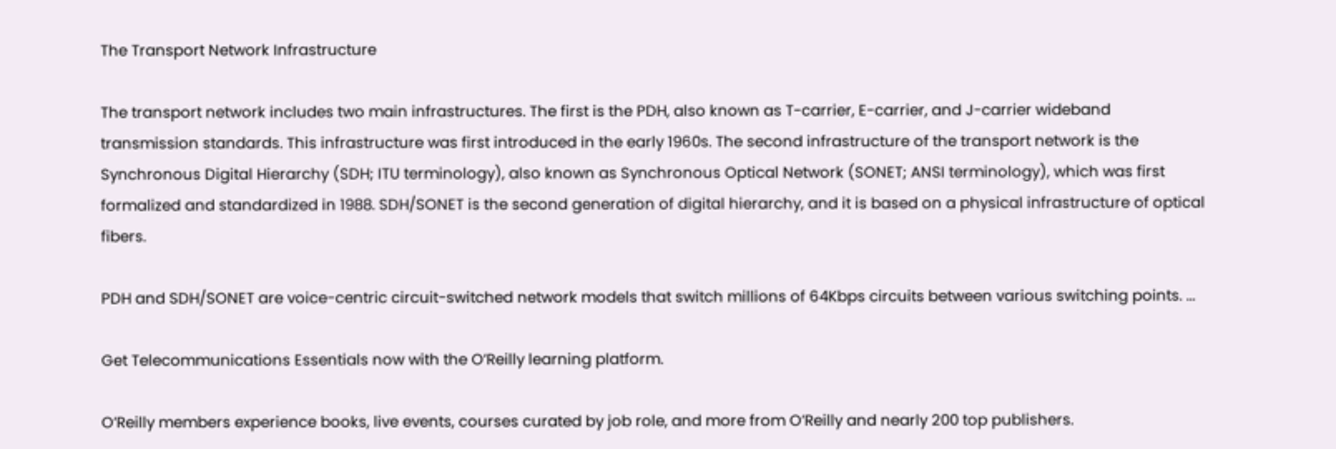The Transport Network Infrastructure

The transport network includes two main infrastructures. The first is the PDH, also known as T-carrier, E-carrier, and J-carrier wideband transmission standards. This infrastructure was first introduced in the early 1960s. The second infrastructure of the transport network is the Synchronous Digital Hierarchy (SDH; ITU terminology), also known as Synchronous Optical Network (SONET; ANSI terminology), which was first formalized and standardized in 1988. SDH/SONET is the second generation of digital hierarchy, and it is based on a physical infrastructure of optical fibers.

PDH and SDH/SONET are voice-centric circuit-switched network models that switch millions of 64Kbps circuits between various switching points. ...

Get Telecommunications Essentials now with the O’Reilly learning platform.

O’Reilly members experience books, live events, courses curated by job role, and more from O’Reilly and nearly 200 top publishers.